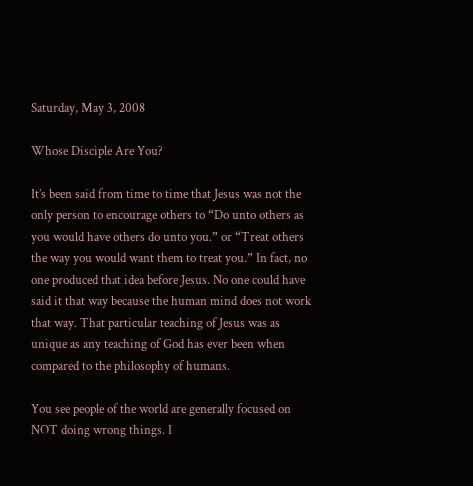Saturday, May 3, 2008

Whose Disciple Are You?

It’s been said from time to time that Jesus was not the only person to encourage others to “Do unto others as you would have others do unto you.” or “Treat others the way you would want them to treat you.” In fact, no one produced that idea before Jesus. No one could have said it that way because the human mind does not work that way. That particular teaching of Jesus was as unique as any teaching of God has ever been when compared to the philosophy of humans.

You see people of the world are generally focused on NOT doing wrong things. I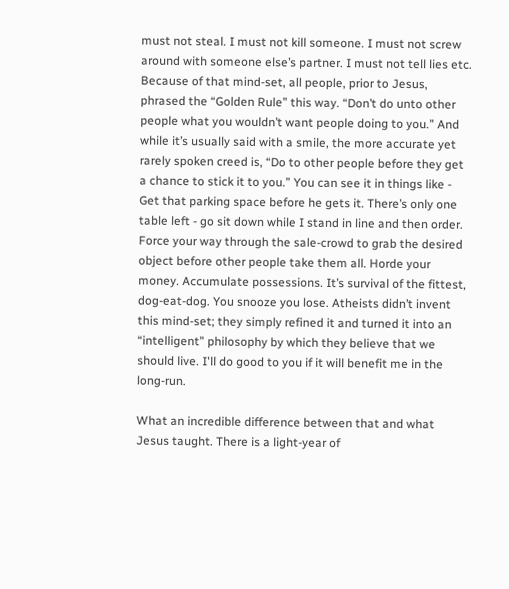must not steal. I must not kill someone. I must not screw around with someone else’s partner. I must not tell lies etc. Because of that mind-set, all people, prior to Jesus, phrased the “Golden Rule” this way. “Don’t do unto other people what you wouldn’t want people doing to you.” And while it’s usually said with a smile, the more accurate yet rarely spoken creed is, “Do to other people before they get a chance to stick it to you.” You can see it in things like - Get that parking space before he gets it. There’s only one table left - go sit down while I stand in line and then order. Force your way through the sale-crowd to grab the desired object before other people take them all. Horde your money. Accumulate possessions. It’s survival of the fittest, dog-eat-dog. You snooze you lose. Atheists didn’t invent this mind-set; they simply refined it and turned it into an “intelligent” philosophy by which they believe that we should live. I'll do good to you if it will benefit me in the long-run.

What an incredible difference between that and what Jesus taught. There is a light-year of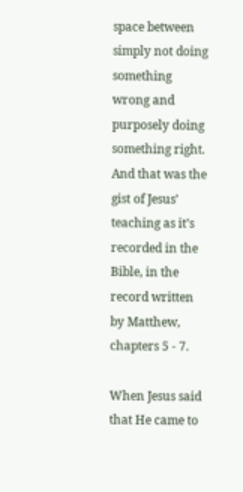space between simply not doing something wrong and purposely doing something right. And that was the gist of Jesus’ teaching as it’s recorded in the Bible, in the record written by Matthew, chapters 5 - 7.

When Jesus said that He came to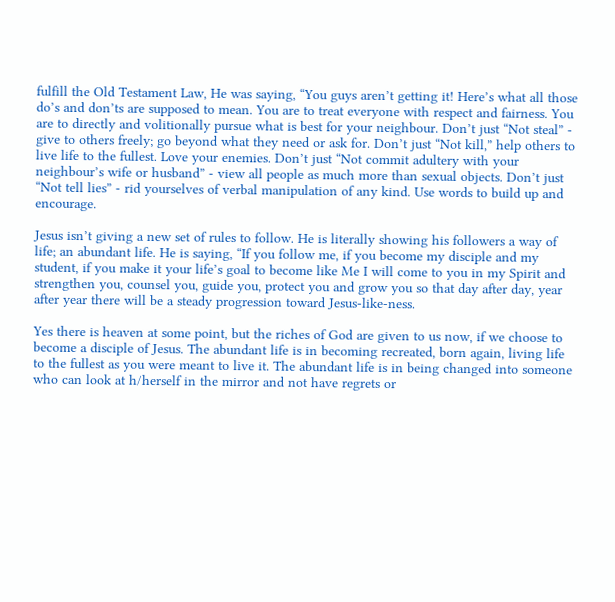fulfill the Old Testament Law, He was saying, “You guys aren’t getting it! Here’s what all those do’s and don’ts are supposed to mean. You are to treat everyone with respect and fairness. You are to directly and volitionally pursue what is best for your neighbour. Don’t just “Not steal” - give to others freely; go beyond what they need or ask for. Don’t just “Not kill,” help others to live life to the fullest. Love your enemies. Don’t just “Not commit adultery with your neighbour’s wife or husband” - view all people as much more than sexual objects. Don’t just “Not tell lies” - rid yourselves of verbal manipulation of any kind. Use words to build up and encourage.

Jesus isn’t giving a new set of rules to follow. He is literally showing his followers a way of life; an abundant life. He is saying, “If you follow me, if you become my disciple and my student, if you make it your life’s goal to become like Me I will come to you in my Spirit and strengthen you, counsel you, guide you, protect you and grow you so that day after day, year after year there will be a steady progression toward Jesus-like-ness.

Yes there is heaven at some point, but the riches of God are given to us now, if we choose to become a disciple of Jesus. The abundant life is in becoming recreated, born again, living life to the fullest as you were meant to live it. The abundant life is in being changed into someone who can look at h/herself in the mirror and not have regrets or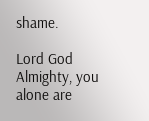shame.

Lord God Almighty, you alone are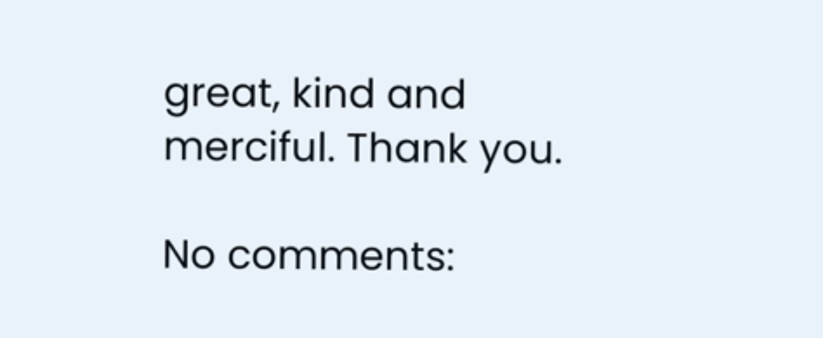great, kind and merciful. Thank you.

No comments: